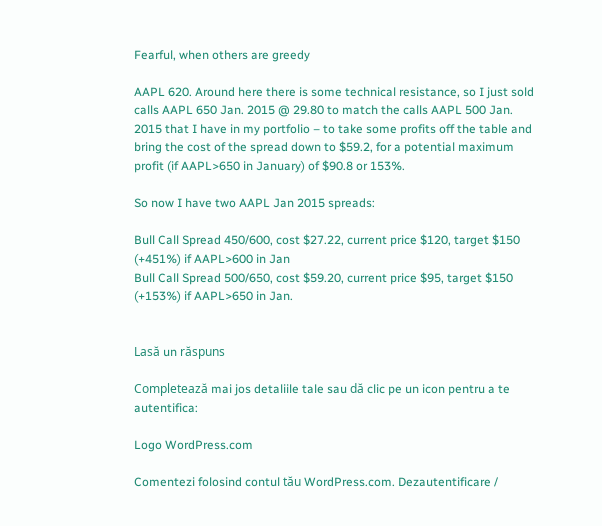Fearful, when others are greedy

AAPL 620. Around here there is some technical resistance, so I just sold calls AAPL 650 Jan. 2015 @ 29.80 to match the calls AAPL 500 Jan. 2015 that I have in my portfolio – to take some profits off the table and bring the cost of the spread down to $59.2, for a potential maximum profit (if AAPL>650 in January) of $90.8 or 153%.

So now I have two AAPL Jan 2015 spreads:

Bull Call Spread 450/600, cost $27.22, current price $120, target $150 (+451%) if AAPL>600 in Jan
Bull Call Spread 500/650, cost $59.20, current price $95, target $150 (+153%) if AAPL>650 in Jan.


Lasă un răspuns

Completează mai jos detaliile tale sau dă clic pe un icon pentru a te autentifica:

Logo WordPress.com

Comentezi folosind contul tău WordPress.com. Dezautentificare /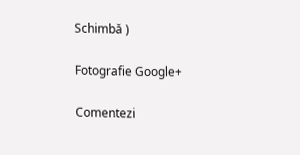Schimbă )

Fotografie Google+

Comentezi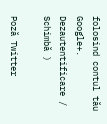folosind contul tău Google+. Dezautentificare /  Schimbă )

Poză Twitter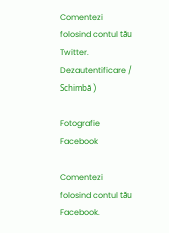Comentezi folosind contul tău Twitter. Dezautentificare /  Schimbă )

Fotografie Facebook

Comentezi folosind contul tău Facebook.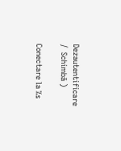Dezautentificare /  Schimbă )

Conectare la %s